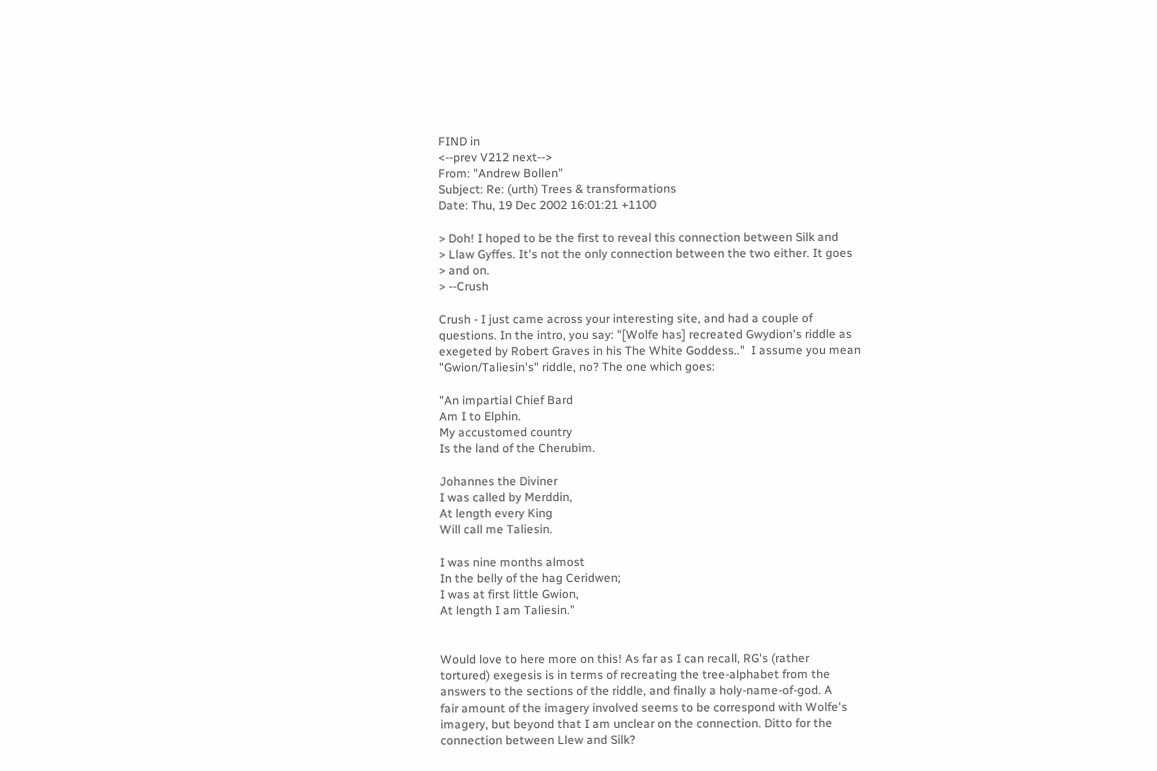FIND in
<--prev V212 next-->
From: "Andrew Bollen"
Subject: Re: (urth) Trees & transformations
Date: Thu, 19 Dec 2002 16:01:21 +1100

> Doh! I hoped to be the first to reveal this connection between Silk and
> Llaw Gyffes. It's not the only connection between the two either. It goes
> and on.
> --Crush

Crush - I just came across your interesting site, and had a couple of
questions. In the intro, you say: "[Wolfe has] recreated Gwydion's riddle as
exegeted by Robert Graves in his The White Goddess.."  I assume you mean
"Gwion/Taliesin's" riddle, no? The one which goes:

"An impartial Chief Bard
Am I to Elphin.
My accustomed country
Is the land of the Cherubim.

Johannes the Diviner
I was called by Merddin,
At length every King
Will call me Taliesin.

I was nine months almost
In the belly of the hag Ceridwen;
I was at first little Gwion,
At length I am Taliesin."


Would love to here more on this! As far as I can recall, RG's (rather
tortured) exegesis is in terms of recreating the tree-alphabet from the
answers to the sections of the riddle, and finally a holy-name-of-god. A
fair amount of the imagery involved seems to be correspond with Wolfe's
imagery, but beyond that I am unclear on the connection. Ditto for the
connection between Llew and Silk?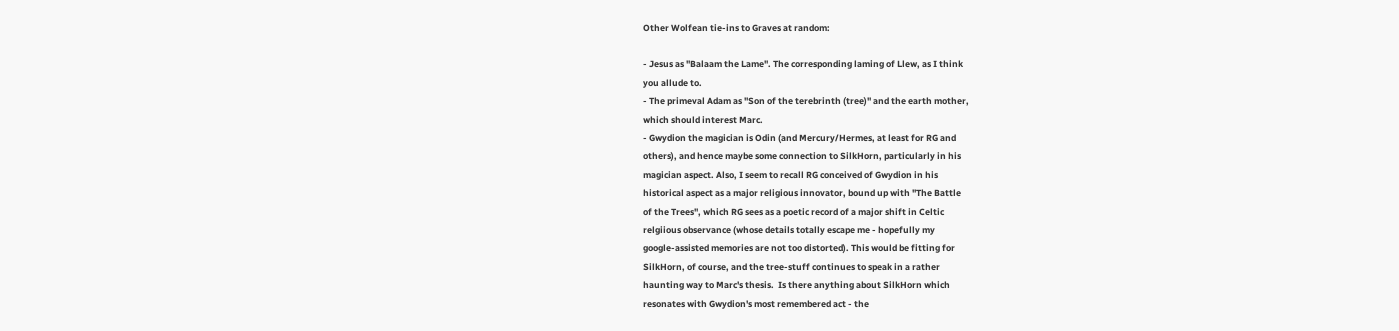Other Wolfean tie-ins to Graves at random:

- Jesus as "Balaam the Lame". The corresponding laming of Llew, as I think
you allude to.
- The primeval Adam as "Son of the terebrinth (tree)" and the earth mother,
which should interest Marc.
- Gwydion the magician is Odin (and Mercury/Hermes, at least for RG and
others), and hence maybe some connection to SilkHorn, particularly in his
magician aspect. Also, I seem to recall RG conceived of Gwydion in his
historical aspect as a major religious innovator, bound up with "The Battle
of the Trees", which RG sees as a poetic record of a major shift in Celtic
relgiious observance (whose details totally escape me - hopefully my
google-assisted memories are not too distorted). This would be fitting for
SilkHorn, of course, and the tree-stuff continues to speak in a rather
haunting way to Marc's thesis.  Is there anything about SilkHorn which
resonates with Gwydion's most remembered act - the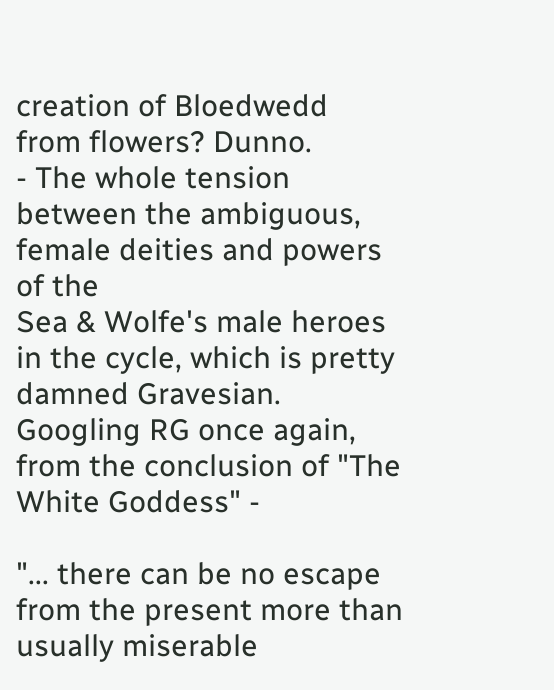creation of Bloedwedd
from flowers? Dunno.
- The whole tension between the ambiguous, female deities and powers of the
Sea & Wolfe's male heroes in the cycle, which is pretty damned Gravesian.
Googling RG once again, from the conclusion of "The White Goddess" -

"... there can be no escape from the present more than usually miserable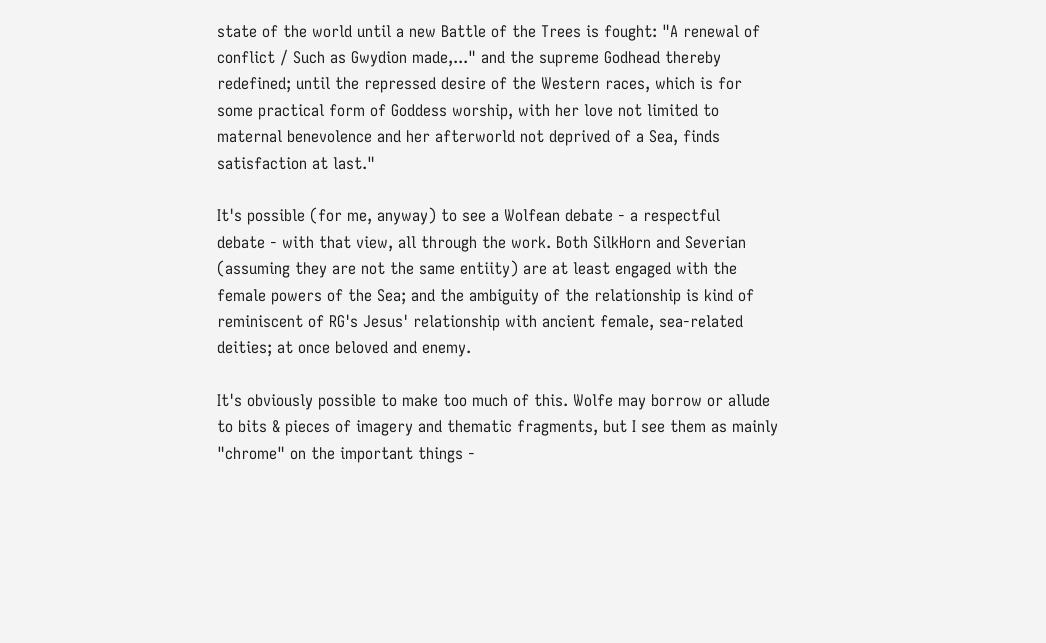state of the world until a new Battle of the Trees is fought: "A renewal of
conflict / Such as Gwydion made,..." and the supreme Godhead thereby
redefined; until the repressed desire of the Western races, which is for
some practical form of Goddess worship, with her love not limited to
maternal benevolence and her afterworld not deprived of a Sea, finds
satisfaction at last."

It's possible (for me, anyway) to see a Wolfean debate - a respectful
debate - with that view, all through the work. Both SilkHorn and Severian
(assuming they are not the same entiity) are at least engaged with the
female powers of the Sea; and the ambiguity of the relationship is kind of
reminiscent of RG's Jesus' relationship with ancient female, sea-related
deities; at once beloved and enemy.

It's obviously possible to make too much of this. Wolfe may borrow or allude
to bits & pieces of imagery and thematic fragments, but I see them as mainly
"chrome" on the important things -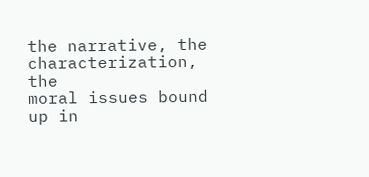the narrative, the characterization, the
moral issues bound up in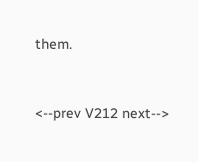them.


<--prev V212 next-->